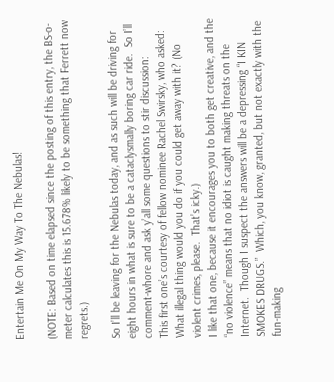Entertain Me On My Way To The Nebulas!

(NOTE: Based on time elapsed since the posting of this entry, the BS-o-meter calculates this is 15.678% likely to be something that Ferrett now regrets.)

So I’ll be leaving for the Nebulas today, and as such will be driving for eight hours in what is sure to be a cataclysmally boring car ride.  So I’ll comment-whore and ask y’all some questions to stir discussion:
This first one’s courtesy of fellow nominee Rachel Swirsky, who asked:
What illegal thing would you do if you could get away with it? (No violent crimes, please.  That’s icky.)
I like that one, because it encourages you to both get creative, and the “no violence” means that no idiot is caught making threats on the Internet.  Though I suspect the answers will be a depressing “I KIN SMOKES DRUGS.”  Which, you know, granted, but not exactly with the fun-making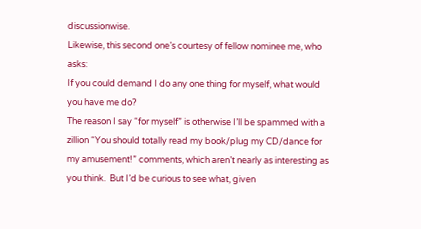discussionwise.
Likewise, this second one’s courtesy of fellow nominee me, who asks:
If you could demand I do any one thing for myself, what would you have me do?
The reason I say “for myself” is otherwise I’ll be spammed with a zillion “You should totally read my book/plug my CD/dance for my amusement!” comments, which aren’t nearly as interesting as you think.  But I’d be curious to see what, given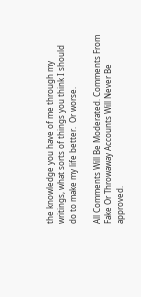the knowledge you have of me through my writings, what sorts of things you think I should do to make my life better.  Or worse.

All Comments Will Be Moderated. Comments From Fake Or Throwaway Accounts Will Never Be approved.